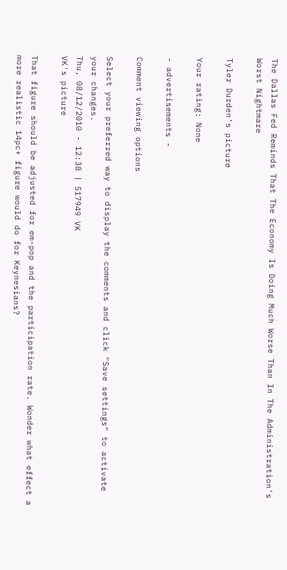The Dallas Fed Reminds That The Economy Is Doing Much Worse Than In The Administration's Worst Nightmare

Tyler Durden's picture

Your rating: None

- advertisements -

Comment viewing options

Select your preferred way to display the comments and click "Save settings" to activate your changes.
Thu, 08/12/2010 - 12:38 | 517949 VK
VK's picture

That figure should be adjusted for em-pop and the participation rate. Wonder what effect a more realistic 14pc+ figure would do for Keynesians?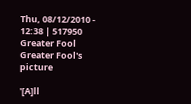Thu, 08/12/2010 - 12:38 | 517950 Greater Fool
Greater Fool's picture

'[A]ll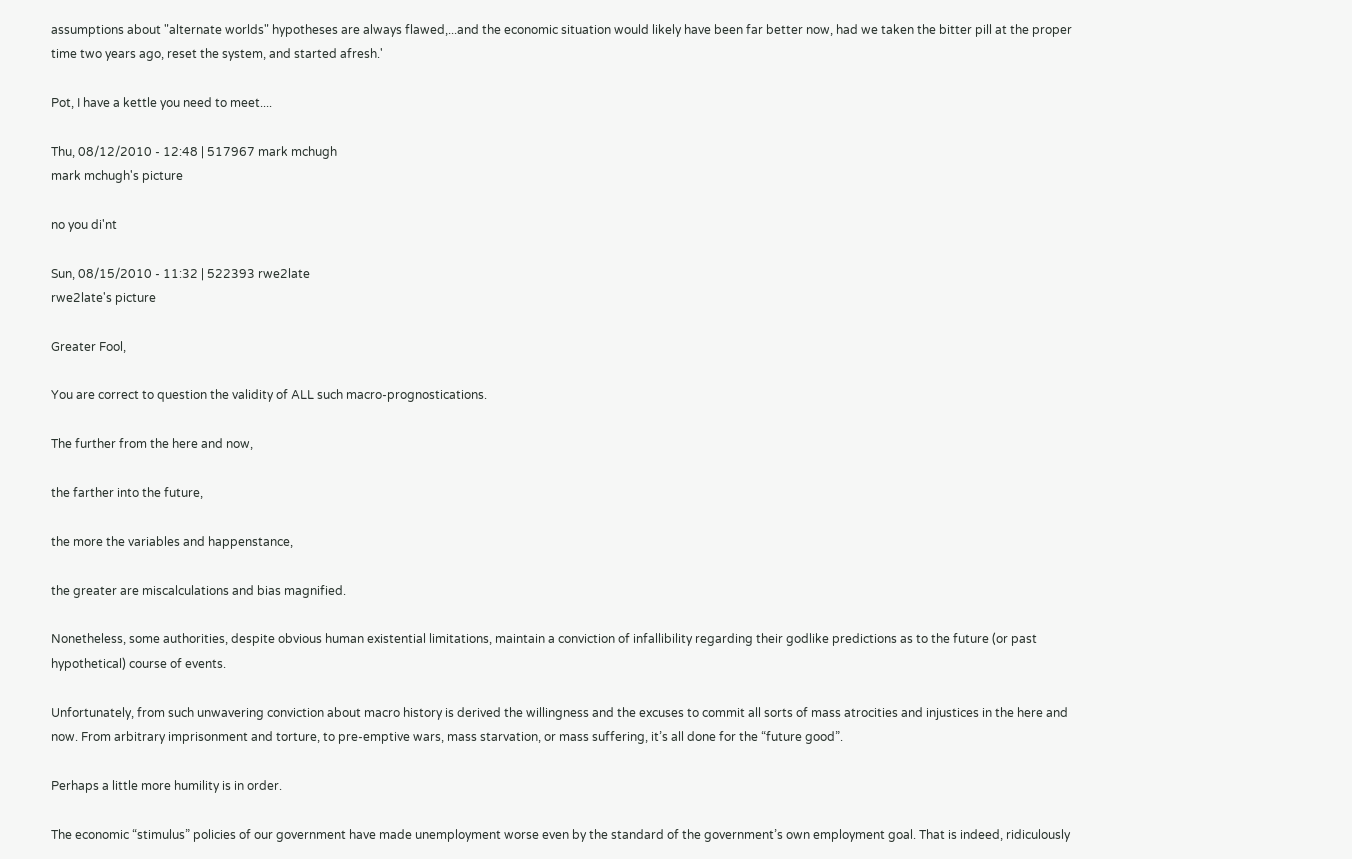assumptions about "alternate worlds" hypotheses are always flawed,...and the economic situation would likely have been far better now, had we taken the bitter pill at the proper time two years ago, reset the system, and started afresh.'

Pot, I have a kettle you need to meet....

Thu, 08/12/2010 - 12:48 | 517967 mark mchugh
mark mchugh's picture

no you di'nt

Sun, 08/15/2010 - 11:32 | 522393 rwe2late
rwe2late's picture

Greater Fool,

You are correct to question the validity of ALL such macro-prognostications.

The further from the here and now,

the farther into the future,

the more the variables and happenstance,

the greater are miscalculations and bias magnified.

Nonetheless, some authorities, despite obvious human existential limitations, maintain a conviction of infallibility regarding their godlike predictions as to the future (or past hypothetical) course of events.

Unfortunately, from such unwavering conviction about macro history is derived the willingness and the excuses to commit all sorts of mass atrocities and injustices in the here and now. From arbitrary imprisonment and torture, to pre-emptive wars, mass starvation, or mass suffering, it’s all done for the “future good”.

Perhaps a little more humility is in order.

The economic “stimulus” policies of our government have made unemployment worse even by the standard of the government’s own employment goal. That is indeed, ridiculously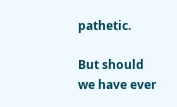pathetic.

But should we have ever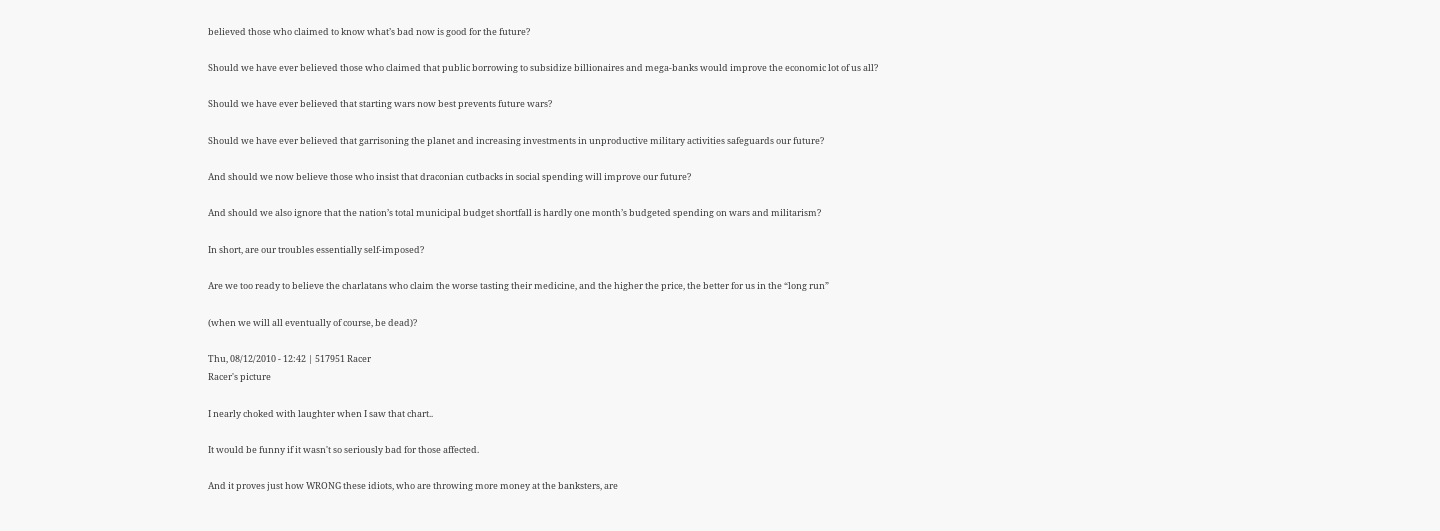believed those who claimed to know what’s bad now is good for the future?

Should we have ever believed those who claimed that public borrowing to subsidize billionaires and mega-banks would improve the economic lot of us all?

Should we have ever believed that starting wars now best prevents future wars?

Should we have ever believed that garrisoning the planet and increasing investments in unproductive military activities safeguards our future?

And should we now believe those who insist that draconian cutbacks in social spending will improve our future?

And should we also ignore that the nation’s total municipal budget shortfall is hardly one month’s budgeted spending on wars and militarism?

In short, are our troubles essentially self-imposed?

Are we too ready to believe the charlatans who claim the worse tasting their medicine, and the higher the price, the better for us in the “long run”

(when we will all eventually of course, be dead)?

Thu, 08/12/2010 - 12:42 | 517951 Racer
Racer's picture

I nearly choked with laughter when I saw that chart..

It would be funny if it wasn't so seriously bad for those affected.

And it proves just how WRONG these idiots, who are throwing more money at the banksters, are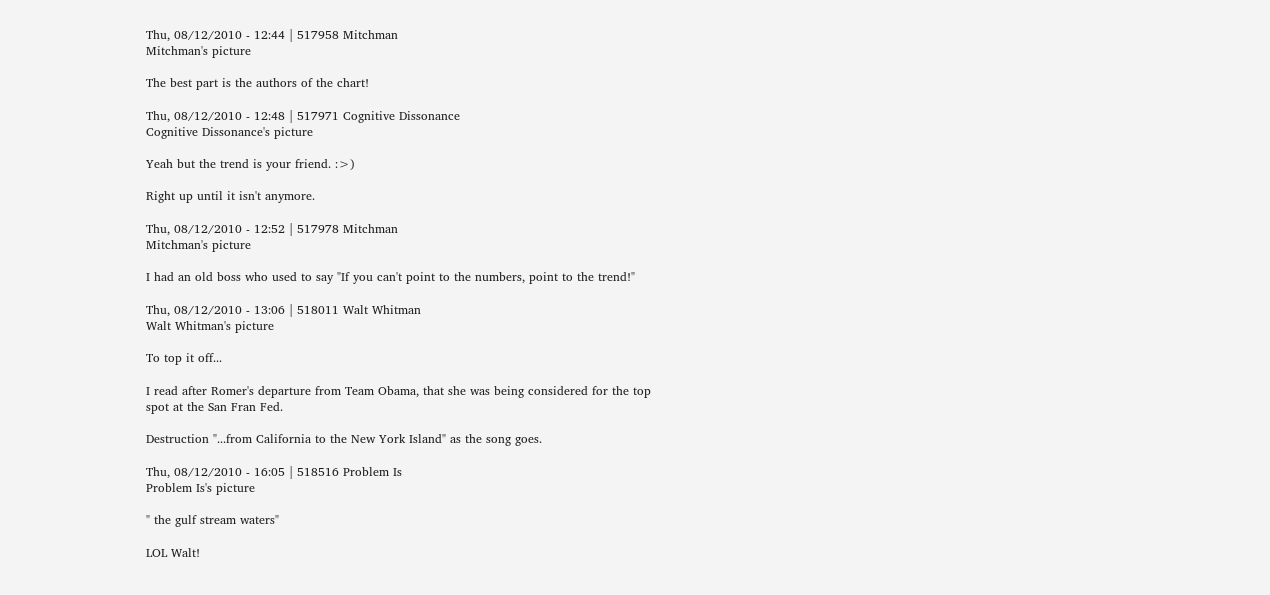Thu, 08/12/2010 - 12:44 | 517958 Mitchman
Mitchman's picture

The best part is the authors of the chart!

Thu, 08/12/2010 - 12:48 | 517971 Cognitive Dissonance
Cognitive Dissonance's picture

Yeah but the trend is your friend. :>)

Right up until it isn't anymore.

Thu, 08/12/2010 - 12:52 | 517978 Mitchman
Mitchman's picture

I had an old boss who used to say "If you can't point to the numbers, point to the trend!"

Thu, 08/12/2010 - 13:06 | 518011 Walt Whitman
Walt Whitman's picture

To top it off...

I read after Romer's departure from Team Obama, that she was being considered for the top spot at the San Fran Fed.

Destruction "...from California to the New York Island" as the song goes.

Thu, 08/12/2010 - 16:05 | 518516 Problem Is
Problem Is's picture

" the gulf stream waters"

LOL Walt!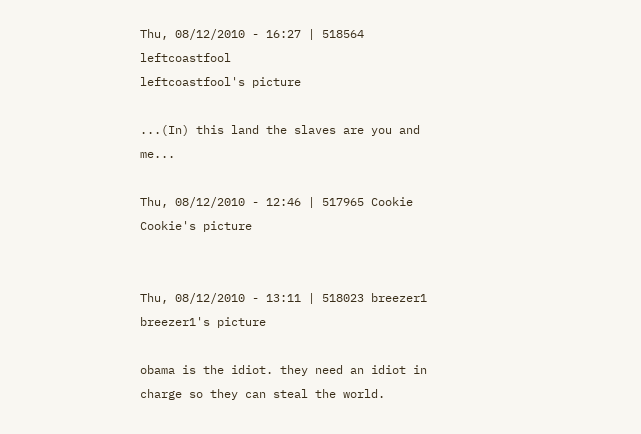Thu, 08/12/2010 - 16:27 | 518564 leftcoastfool
leftcoastfool's picture

...(In) this land the slaves are you and me...

Thu, 08/12/2010 - 12:46 | 517965 Cookie
Cookie's picture


Thu, 08/12/2010 - 13:11 | 518023 breezer1
breezer1's picture

obama is the idiot. they need an idiot in charge so they can steal the world.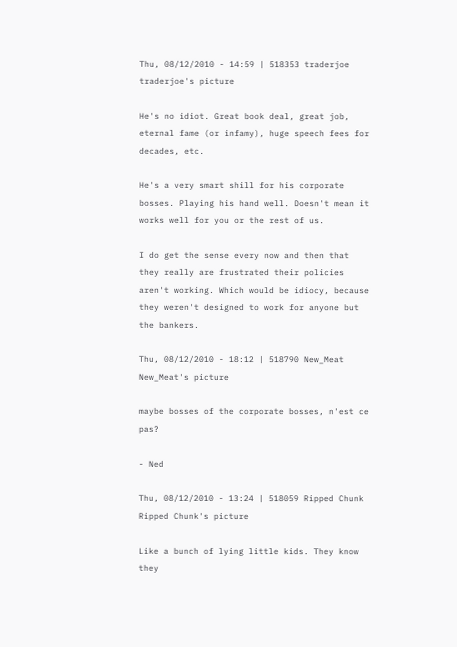Thu, 08/12/2010 - 14:59 | 518353 traderjoe
traderjoe's picture

He's no idiot. Great book deal, great job, eternal fame (or infamy), huge speech fees for decades, etc.

He's a very smart shill for his corporate bosses. Playing his hand well. Doesn't mean it works well for you or the rest of us.

I do get the sense every now and then that they really are frustrated their policies aren't working. Which would be idiocy, because they weren't designed to work for anyone but the bankers.

Thu, 08/12/2010 - 18:12 | 518790 New_Meat
New_Meat's picture

maybe bosses of the corporate bosses, n'est ce pas?

- Ned

Thu, 08/12/2010 - 13:24 | 518059 Ripped Chunk
Ripped Chunk's picture

Like a bunch of lying little kids. They know they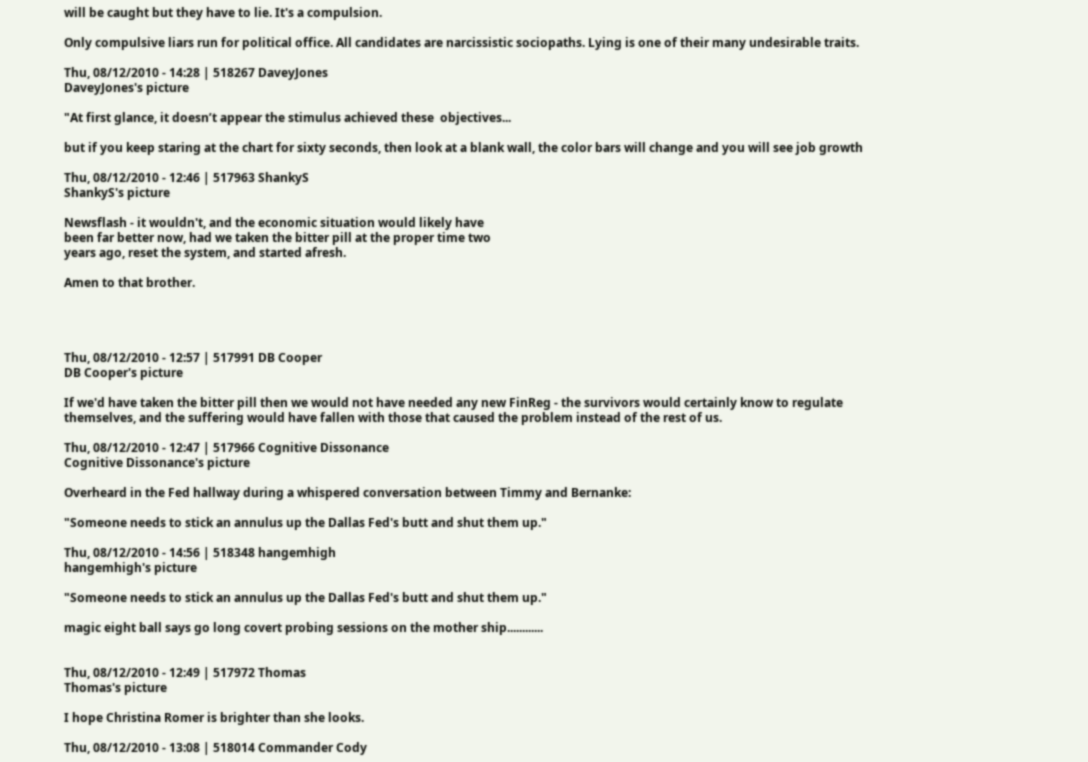will be caught but they have to lie. It's a compulsion.

Only compulsive liars run for political office. All candidates are narcissistic sociopaths. Lying is one of their many undesirable traits.

Thu, 08/12/2010 - 14:28 | 518267 DaveyJones
DaveyJones's picture

"At first glance, it doesn’t appear the stimulus achieved these  objectives...

but if you keep staring at the chart for sixty seconds, then look at a blank wall, the color bars will change and you will see job growth

Thu, 08/12/2010 - 12:46 | 517963 ShankyS
ShankyS's picture

Newsflash - it wouldn't, and the economic situation would likely have
been far better now, had we taken the bitter pill at the proper time two
years ago, reset the system, and started afresh.

Amen to that brother.




Thu, 08/12/2010 - 12:57 | 517991 DB Cooper
DB Cooper's picture

If we'd have taken the bitter pill then we would not have needed any new FinReg - the survivors would certainly know to regulate themselves, and the suffering would have fallen with those that caused the problem instead of the rest of us.

Thu, 08/12/2010 - 12:47 | 517966 Cognitive Dissonance
Cognitive Dissonance's picture

Overheard in the Fed hallway during a whispered conversation between Timmy and Bernanke:

"Someone needs to stick an annulus up the Dallas Fed's butt and shut them up."

Thu, 08/12/2010 - 14:56 | 518348 hangemhigh
hangemhigh's picture

"Someone needs to stick an annulus up the Dallas Fed's butt and shut them up."

magic eight ball says go long covert probing sessions on the mother ship............


Thu, 08/12/2010 - 12:49 | 517972 Thomas
Thomas's picture

I hope Christina Romer is brighter than she looks.

Thu, 08/12/2010 - 13:08 | 518014 Commander Cody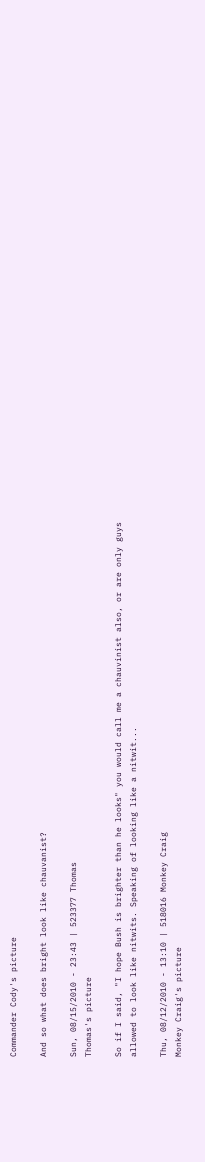Commander Cody's picture

And so what does bright look like chauvanist?

Sun, 08/15/2010 - 23:43 | 523377 Thomas
Thomas's picture

So if I said, "I hope Bush is brighter than he looks" you would call me a chauvinist also, or are only guys allowed to look like nitwits. Speaking of looking like a nitwit...

Thu, 08/12/2010 - 13:10 | 518016 Monkey Craig
Monkey Craig's picture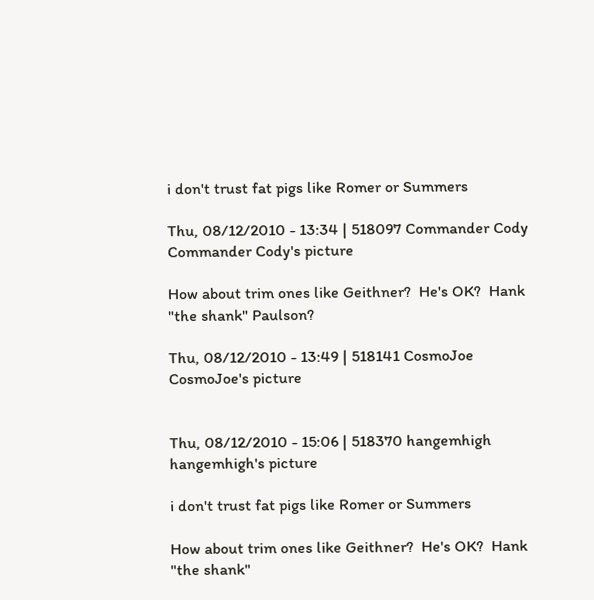i don't trust fat pigs like Romer or Summers

Thu, 08/12/2010 - 13:34 | 518097 Commander Cody
Commander Cody's picture

How about trim ones like Geithner?  He's OK?  Hank "the shank" Paulson?

Thu, 08/12/2010 - 13:49 | 518141 CosmoJoe
CosmoJoe's picture


Thu, 08/12/2010 - 15:06 | 518370 hangemhigh
hangemhigh's picture

i don't trust fat pigs like Romer or Summers

How about trim ones like Geithner?  He's OK?  Hank "the shank"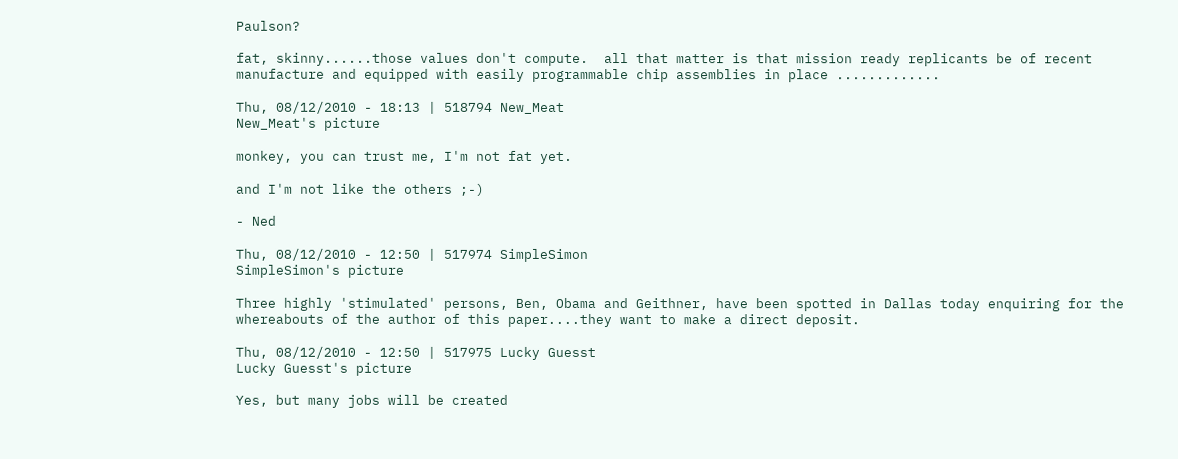Paulson?

fat, skinny......those values don't compute.  all that matter is that mission ready replicants be of recent manufacture and equipped with easily programmable chip assemblies in place .............

Thu, 08/12/2010 - 18:13 | 518794 New_Meat
New_Meat's picture

monkey, you can trust me, I'm not fat yet.

and I'm not like the others ;-)

- Ned

Thu, 08/12/2010 - 12:50 | 517974 SimpleSimon
SimpleSimon's picture

Three highly 'stimulated' persons, Ben, Obama and Geithner, have been spotted in Dallas today enquiring for the whereabouts of the author of this paper....they want to make a direct deposit.

Thu, 08/12/2010 - 12:50 | 517975 Lucky Guesst
Lucky Guesst's picture

Yes, but many jobs will be created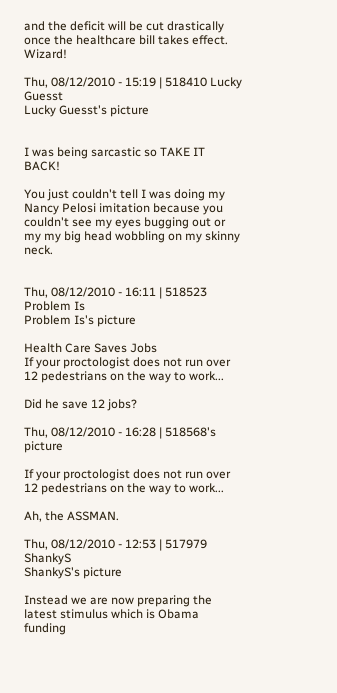and the deficit will be cut drastically once the healthcare bill takes effect. Wizard!

Thu, 08/12/2010 - 15:19 | 518410 Lucky Guesst
Lucky Guesst's picture


I was being sarcastic so TAKE IT BACK!

You just couldn't tell I was doing my Nancy Pelosi imitation because you couldn't see my eyes bugging out or my my big head wobbling on my skinny neck.


Thu, 08/12/2010 - 16:11 | 518523 Problem Is
Problem Is's picture

Health Care Saves Jobs
If your proctologist does not run over 12 pedestrians on the way to work...

Did he save 12 jobs?

Thu, 08/12/2010 - 16:28 | 518568's picture

If your proctologist does not run over 12 pedestrians on the way to work...

Ah, the ASSMAN.

Thu, 08/12/2010 - 12:53 | 517979 ShankyS
ShankyS's picture

Instead we are now preparing the latest stimulus which is Obama funding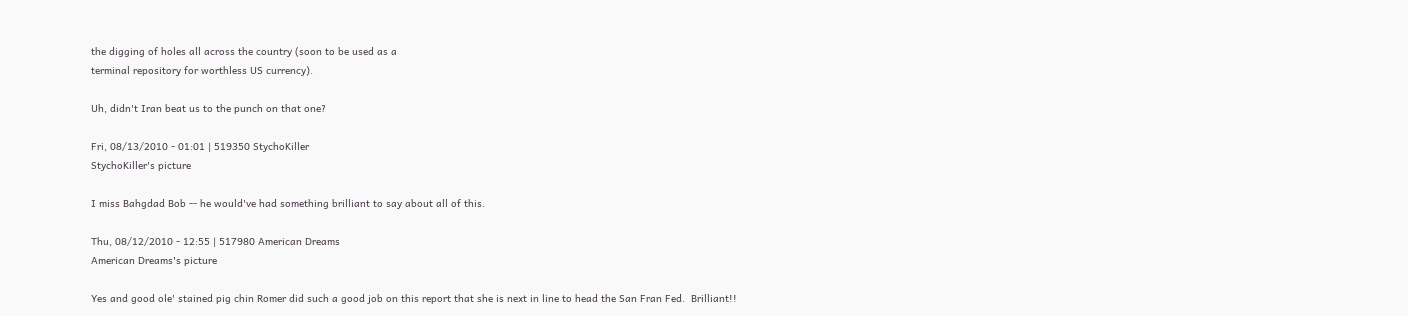the digging of holes all across the country (soon to be used as a
terminal repository for worthless US currency).

Uh, didn't Iran beat us to the punch on that one?

Fri, 08/13/2010 - 01:01 | 519350 StychoKiller
StychoKiller's picture

I miss Bahgdad Bob -- he would've had something brilliant to say about all of this.

Thu, 08/12/2010 - 12:55 | 517980 American Dreams
American Dreams's picture

Yes and good ole' stained pig chin Romer did such a good job on this report that she is next in line to head the San Fran Fed.  Brilliant!!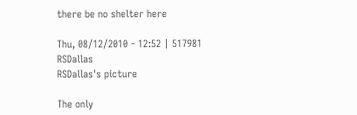there be no shelter here

Thu, 08/12/2010 - 12:52 | 517981 RSDallas
RSDallas's picture

The only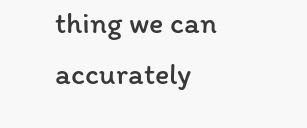thing we can accurately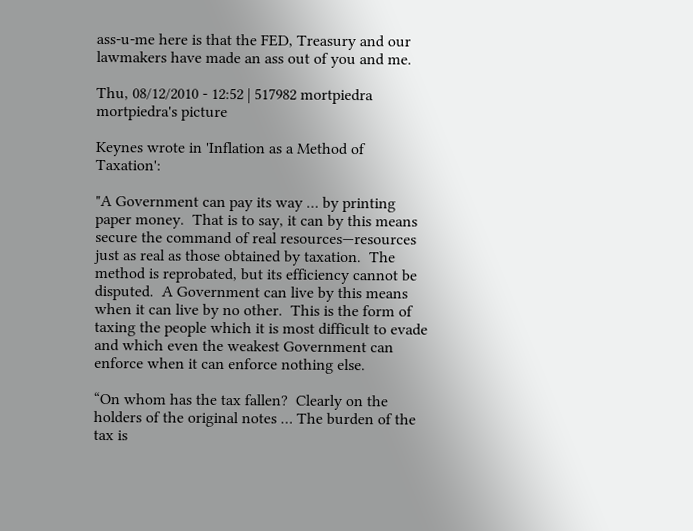ass-u-me here is that the FED, Treasury and our lawmakers have made an ass out of you and me.

Thu, 08/12/2010 - 12:52 | 517982 mortpiedra
mortpiedra's picture

Keynes wrote in 'Inflation as a Method of Taxation':

"A Government can pay its way … by printing paper money.  That is to say, it can by this means secure the command of real resources—resources just as real as those obtained by taxation.  The method is reprobated, but its efficiency cannot be disputed.  A Government can live by this means when it can live by no other.  This is the form of taxing the people which it is most difficult to evade and which even the weakest Government can enforce when it can enforce nothing else.

“On whom has the tax fallen?  Clearly on the holders of the original notes … The burden of the tax is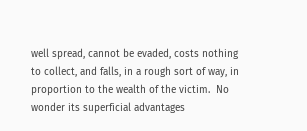well spread, cannot be evaded, costs nothing to collect, and falls, in a rough sort of way, in proportion to the wealth of the victim.  No wonder its superficial advantages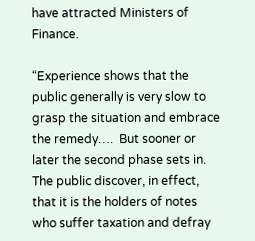have attracted Ministers of Finance.

“Experience shows that the public generally is very slow to grasp the situation and embrace the remedy….  But sooner or later the second phase sets in.  The public discover, in effect, that it is the holders of notes who suffer taxation and defray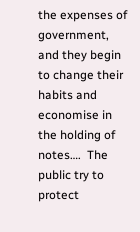the expenses of government, and they begin to change their habits and economise in the holding of notes….  The public try to protect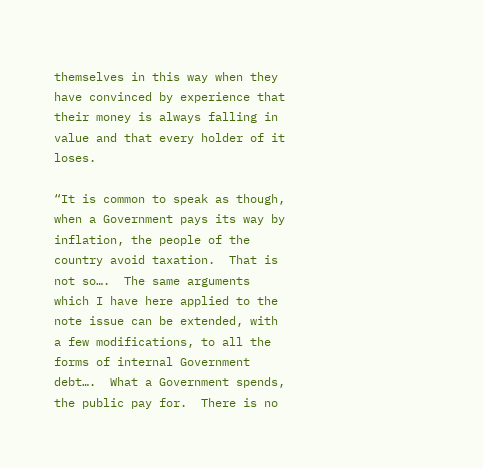themselves in this way when they have convinced by experience that their money is always falling in value and that every holder of it loses.

“It is common to speak as though, when a Government pays its way by inflation, the people of the country avoid taxation.  That is not so….  The same arguments which I have here applied to the note issue can be extended, with a few modifications, to all the forms of internal Government debt….  What a Government spends, the public pay for.  There is no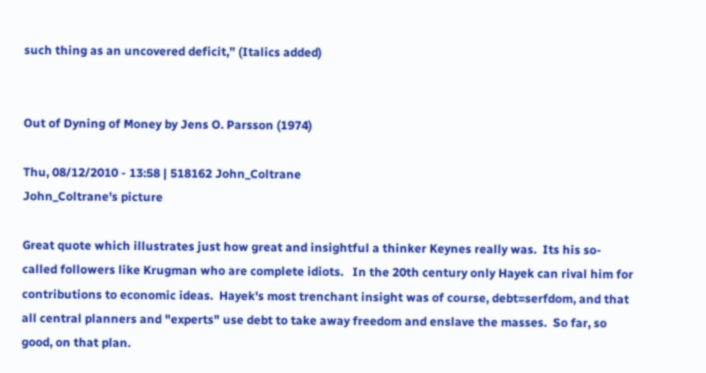such thing as an uncovered deficit,” (Italics added)


Out of Dyning of Money by Jens O. Parsson (1974)

Thu, 08/12/2010 - 13:58 | 518162 John_Coltrane
John_Coltrane's picture

Great quote which illustrates just how great and insightful a thinker Keynes really was.  Its his so-called followers like Krugman who are complete idiots.   In the 20th century only Hayek can rival him for contributions to economic ideas.  Hayek's most trenchant insight was of course, debt=serfdom, and that all central planners and "experts" use debt to take away freedom and enslave the masses.  So far, so good, on that plan.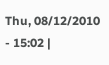Thu, 08/12/2010 - 15:02 |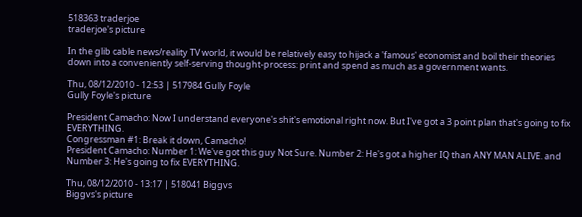518363 traderjoe
traderjoe's picture

In the glib cable news/reality TV world, it would be relatively easy to hijack a 'famous' economist and boil their theories down into a conveniently self-serving thought-process: print and spend as much as a government wants.

Thu, 08/12/2010 - 12:53 | 517984 Gully Foyle
Gully Foyle's picture

President Camacho: Now I understand everyone's shit's emotional right now. But I've got a 3 point plan that's going to fix EVERYTHING.
Congressman #1: Break it down, Camacho!
President Camacho: Number 1: We've got this guy Not Sure. Number 2: He's got a higher IQ than ANY MAN ALIVE. and Number 3: He's going to fix EVERYTHING.

Thu, 08/12/2010 - 13:17 | 518041 Biggvs
Biggvs's picture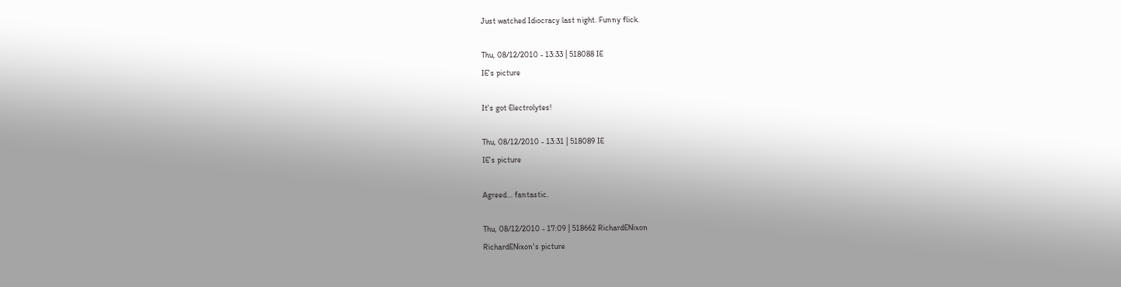Just watched Idiocracy last night. Funny flick.

Thu, 08/12/2010 - 13:33 | 518088 IE
IE's picture

It's got Electrolytes!

Thu, 08/12/2010 - 13:31 | 518089 IE
IE's picture

Agreed... fantastic.

Thu, 08/12/2010 - 17:09 | 518662 RichardENixon
RichardENixon's picture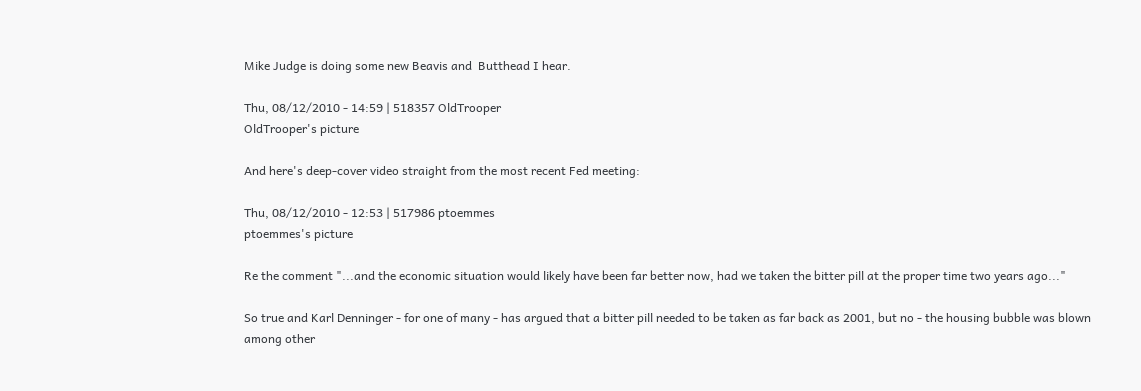Mike Judge is doing some new Beavis and  Butthead I hear.

Thu, 08/12/2010 - 14:59 | 518357 OldTrooper
OldTrooper's picture

And here's deep-cover video straight from the most recent Fed meeting:

Thu, 08/12/2010 - 12:53 | 517986 ptoemmes
ptoemmes's picture

Re the comment "...and the economic situation would likely have been far better now, had we taken the bitter pill at the proper time two years ago..."

So true and Karl Denninger - for one of many - has argued that a bitter pill needed to be taken as far back as 2001, but no - the housing bubble was blown among other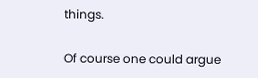things.

Of course one could argue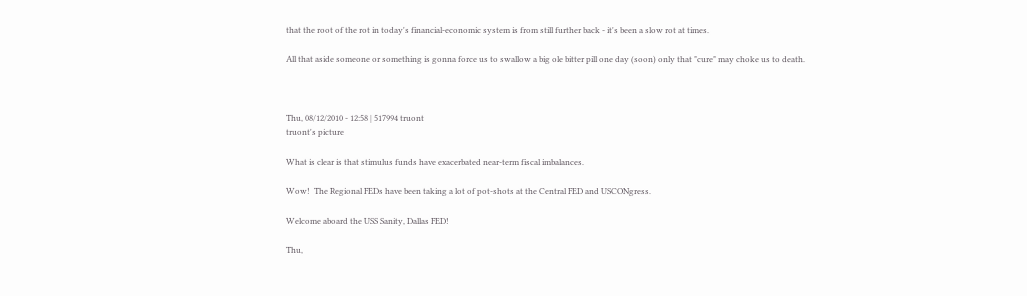that the root of the rot in today's financial-economic system is from still further back - it's been a slow rot at times.

All that aside someone or something is gonna force us to swallow a big ole bitter pill one day (soon) only that "cure" may choke us to death.



Thu, 08/12/2010 - 12:58 | 517994 truont
truont's picture

What is clear is that stimulus funds have exacerbated near-term fiscal imbalances.

Wow!  The Regional FEDs have been taking a lot of pot-shots at the Central FED and USCONgress.

Welcome aboard the USS Sanity, Dallas FED!

Thu,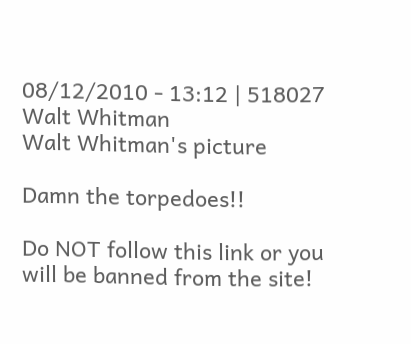08/12/2010 - 13:12 | 518027 Walt Whitman
Walt Whitman's picture

Damn the torpedoes!!

Do NOT follow this link or you will be banned from the site!